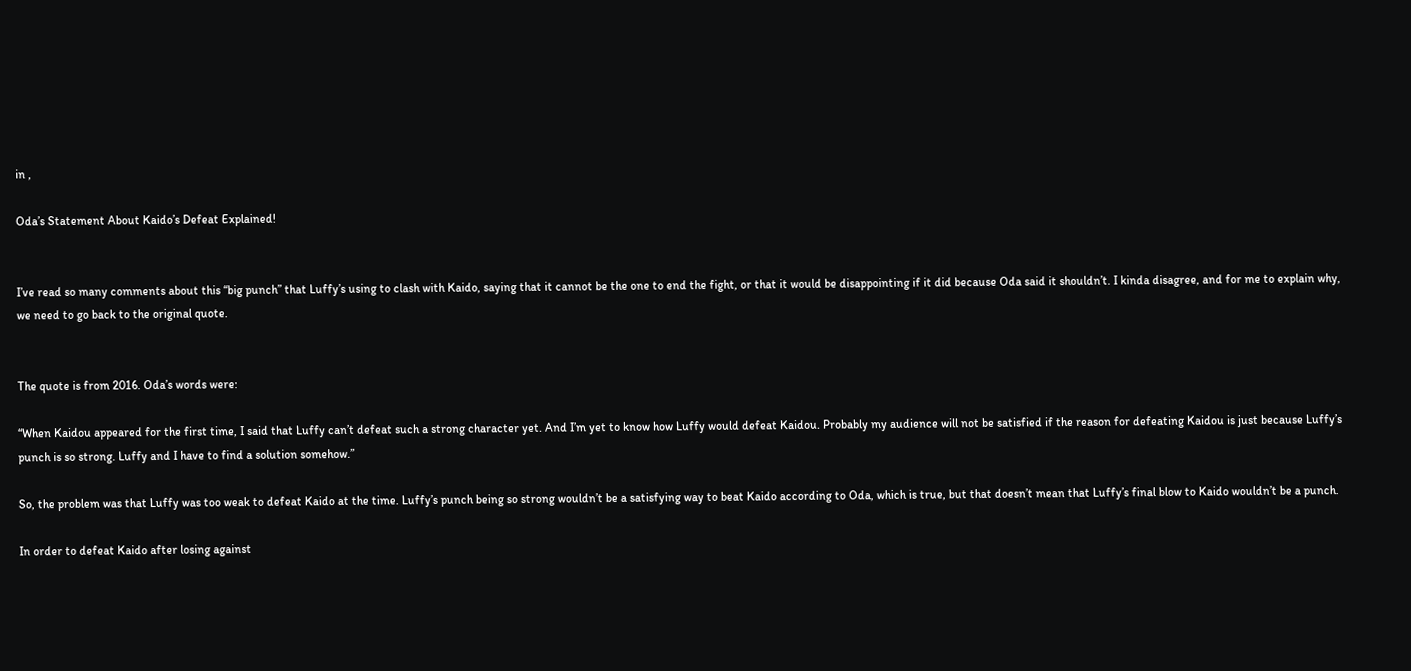in ,

Oda’s Statement About Kaido’s Defeat Explained!


I’ve read so many comments about this “big punch” that Luffy’s using to clash with Kaido, saying that it cannot be the one to end the fight, or that it would be disappointing if it did because Oda said it shouldn’t. I kinda disagree, and for me to explain why, we need to go back to the original quote.


The quote is from 2016. Oda’s words were:

“When Kaidou appeared for the first time, I said that Luffy can’t defeat such a strong character yet. And I’m yet to know how Luffy would defeat Kaidou. Probably my audience will not be satisfied if the reason for defeating Kaidou is just because Luffy’s punch is so strong. Luffy and I have to find a solution somehow.”

So, the problem was that Luffy was too weak to defeat Kaido at the time. Luffy’s punch being so strong wouldn’t be a satisfying way to beat Kaido according to Oda, which is true, but that doesn’t mean that Luffy’s final blow to Kaido wouldn’t be a punch.

In order to defeat Kaido after losing against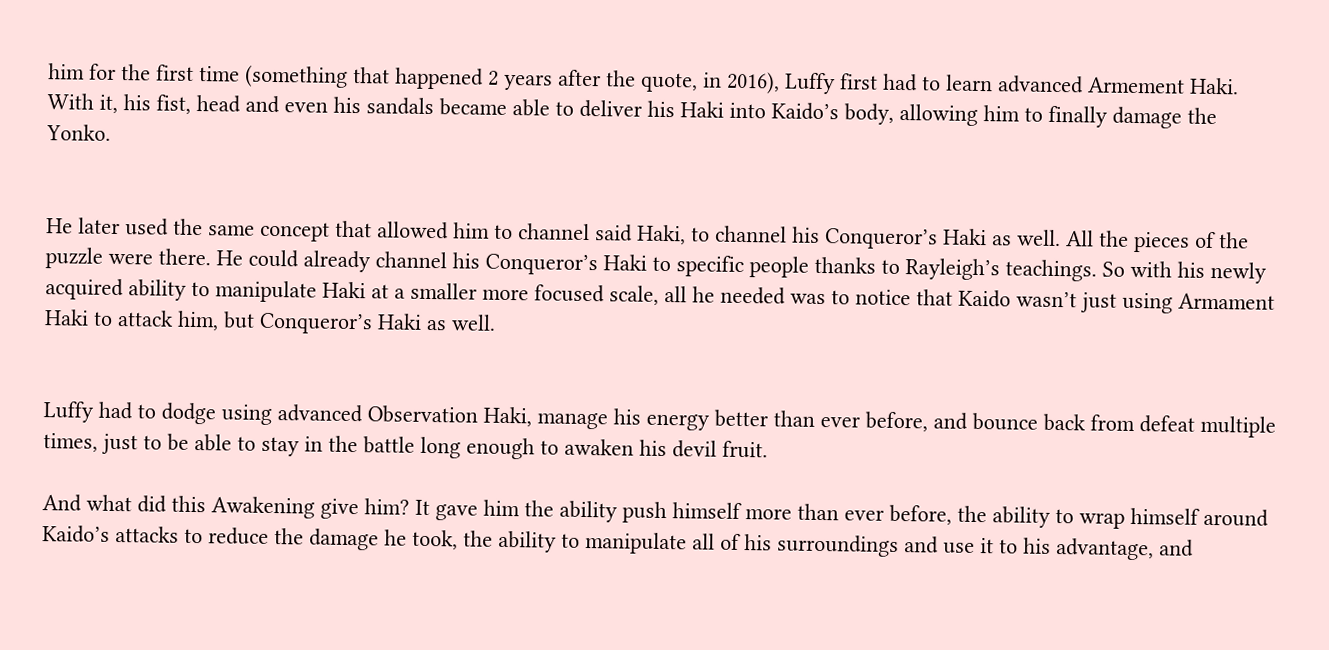him for the first time (something that happened 2 years after the quote, in 2016), Luffy first had to learn advanced Armement Haki. With it, his fist, head and even his sandals became able to deliver his Haki into Kaido’s body, allowing him to finally damage the Yonko.


He later used the same concept that allowed him to channel said Haki, to channel his Conqueror’s Haki as well. All the pieces of the puzzle were there. He could already channel his Conqueror’s Haki to specific people thanks to Rayleigh’s teachings. So with his newly acquired ability to manipulate Haki at a smaller more focused scale, all he needed was to notice that Kaido wasn’t just using Armament Haki to attack him, but Conqueror’s Haki as well.


Luffy had to dodge using advanced Observation Haki, manage his energy better than ever before, and bounce back from defeat multiple times, just to be able to stay in the battle long enough to awaken his devil fruit.

And what did this Awakening give him? It gave him the ability push himself more than ever before, the ability to wrap himself around Kaido’s attacks to reduce the damage he took, the ability to manipulate all of his surroundings and use it to his advantage, and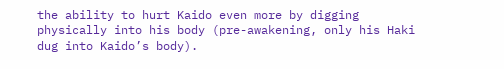the ability to hurt Kaido even more by digging physically into his body (pre-awakening, only his Haki dug into Kaido’s body).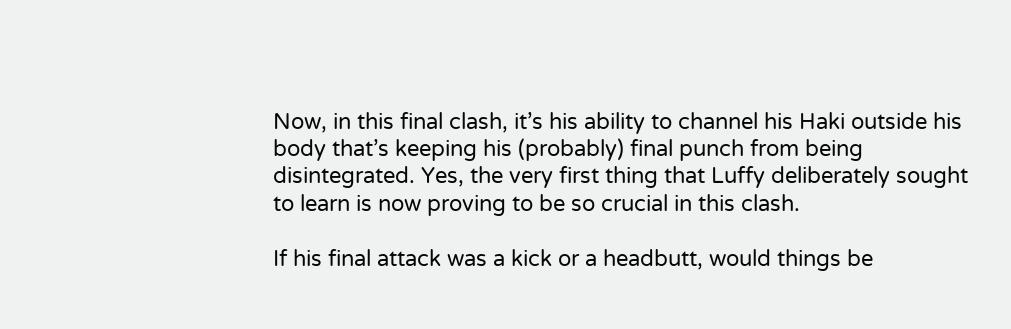Now, in this final clash, it’s his ability to channel his Haki outside his body that’s keeping his (probably) final punch from being disintegrated. Yes, the very first thing that Luffy deliberately sought to learn is now proving to be so crucial in this clash.

If his final attack was a kick or a headbutt, would things be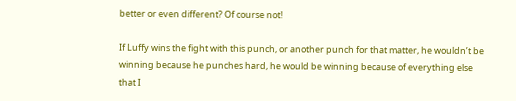better or even different? Of course not!

If Luffy wins the fight with this punch, or another punch for that matter, he wouldn’t be winning because he punches hard, he would be winning because of everything else that I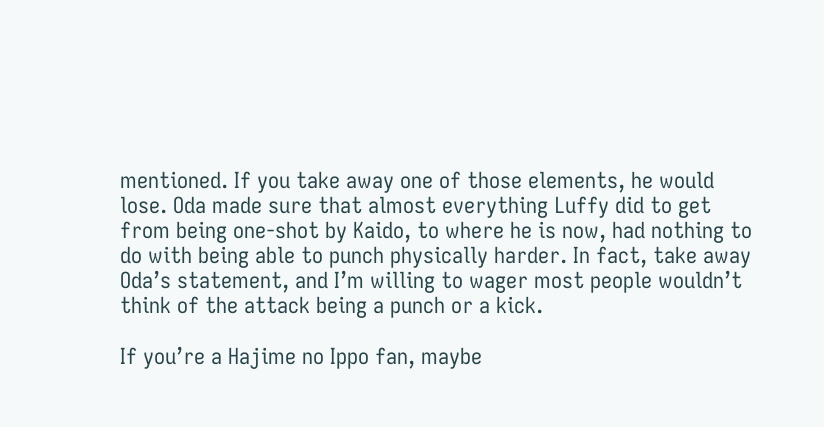mentioned. If you take away one of those elements, he would lose. Oda made sure that almost everything Luffy did to get from being one-shot by Kaido, to where he is now, had nothing to do with being able to punch physically harder. In fact, take away Oda’s statement, and I’m willing to wager most people wouldn’t think of the attack being a punch or a kick.

If you’re a Hajime no Ippo fan, maybe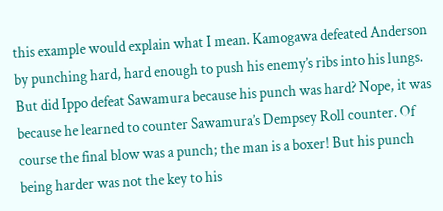this example would explain what I mean. Kamogawa defeated Anderson by punching hard, hard enough to push his enemy’s ribs into his lungs. But did Ippo defeat Sawamura because his punch was hard? Nope, it was because he learned to counter Sawamura’s Dempsey Roll counter. Of course the final blow was a punch; the man is a boxer! But his punch being harder was not the key to his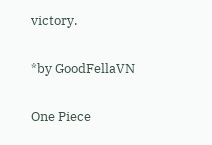victory.

*by GoodFellaVN

One Piece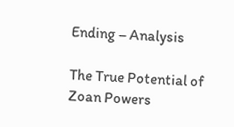Ending – Analysis

The True Potential of Zoan Powers